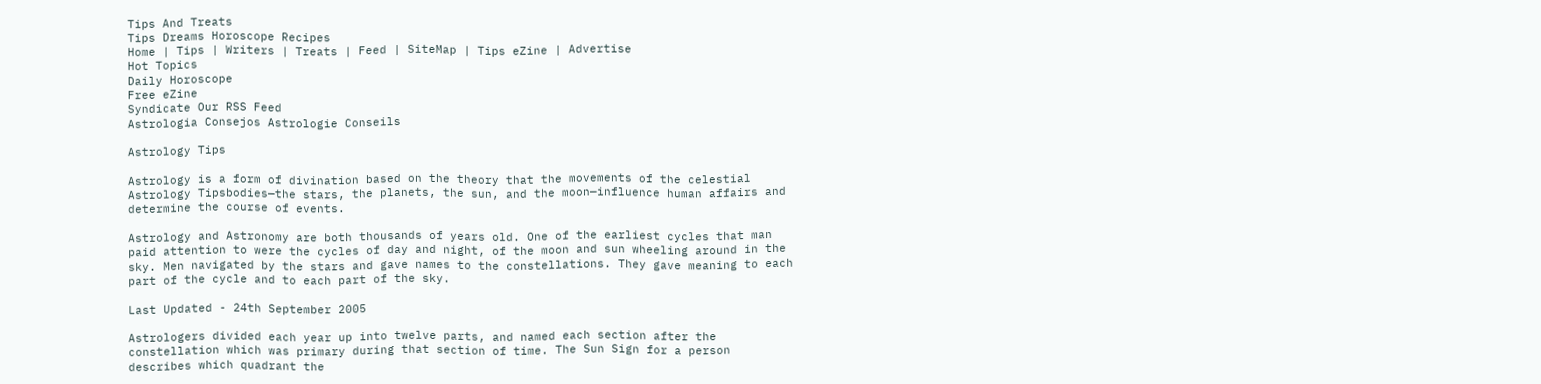Tips And Treats
Tips Dreams Horoscope Recipes
Home | Tips | Writers | Treats | Feed | SiteMap | Tips eZine | Advertise
Hot Topics
Daily Horoscope
Free eZine
Syndicate Our RSS Feed
Astrologia Consejos Astrologie Conseils

Astrology Tips

Astrology is a form of divination based on the theory that the movements of the celestial Astrology Tipsbodies—the stars, the planets, the sun, and the moon—influence human affairs and determine the course of events.

Astrology and Astronomy are both thousands of years old. One of the earliest cycles that man paid attention to were the cycles of day and night, of the moon and sun wheeling around in the sky. Men navigated by the stars and gave names to the constellations. They gave meaning to each part of the cycle and to each part of the sky.

Last Updated - 24th September 2005

Astrologers divided each year up into twelve parts, and named each section after the constellation which was primary during that section of time. The Sun Sign for a person describes which quadrant the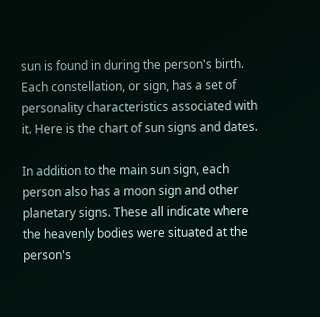sun is found in during the person's birth. Each constellation, or sign, has a set of personality characteristics associated with it. Here is the chart of sun signs and dates.

In addition to the main sun sign, each person also has a moon sign and other planetary signs. These all indicate where the heavenly bodies were situated at the person's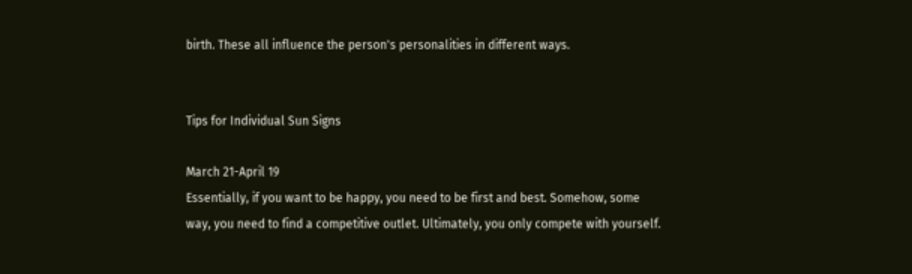birth. These all influence the person's personalities in different ways.


Tips for Individual Sun Signs

March 21-April 19
Essentially, if you want to be happy, you need to be first and best. Somehow, some way, you need to find a competitive outlet. Ultimately, you only compete with yourself.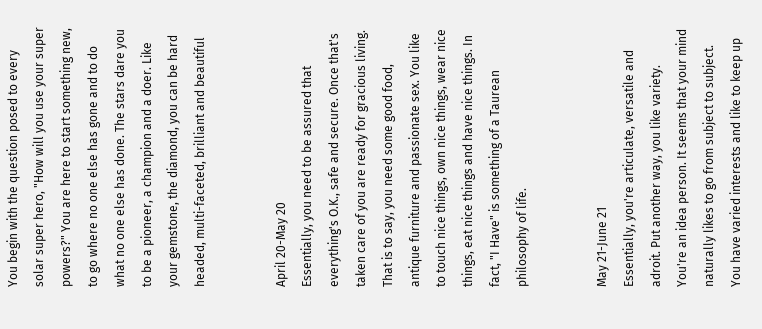You begin with the question posed to every solar super hero, "How will you use your super powers?" You are here to start something new, to go where no one else has gone and to do what no one else has done. The stars dare you to be a pioneer, a champion and a doer. Like your gemstone, the diamond, you can be hard headed, multi-faceted, brilliant and beautiful


April 20-May 20
Essentially, you need to be assured that everything's O.K., safe and secure. Once that's taken care of you are ready for gracious living. That is to say, you need some good food, antique furniture and passionate sex. You like to touch nice things, own nice things, wear nice things, eat nice things and have nice things. In fact, "I Have" is something of a Taurean philosophy of life.


May 21-June 21
Essentially, you're articulate, versatile and adroit. Put another way, you like variety. You're an idea person. It seems that your mind naturally likes to go from subject to subject. You have varied interests and like to keep up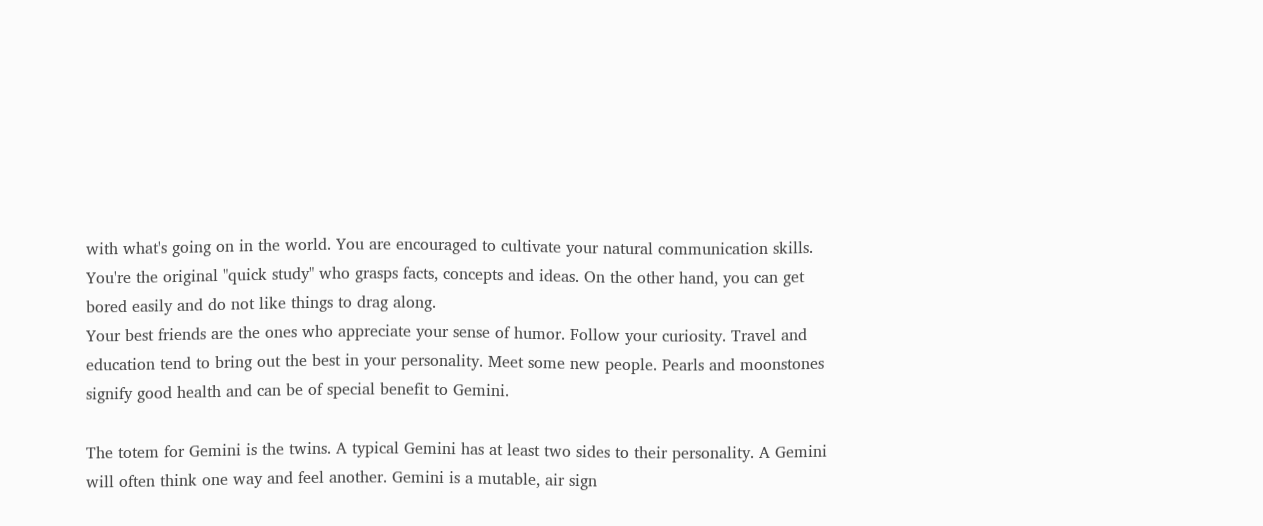with what's going on in the world. You are encouraged to cultivate your natural communication skills. You're the original "quick study" who grasps facts, concepts and ideas. On the other hand, you can get bored easily and do not like things to drag along.
Your best friends are the ones who appreciate your sense of humor. Follow your curiosity. Travel and education tend to bring out the best in your personality. Meet some new people. Pearls and moonstones signify good health and can be of special benefit to Gemini.

The totem for Gemini is the twins. A typical Gemini has at least two sides to their personality. A Gemini will often think one way and feel another. Gemini is a mutable, air sign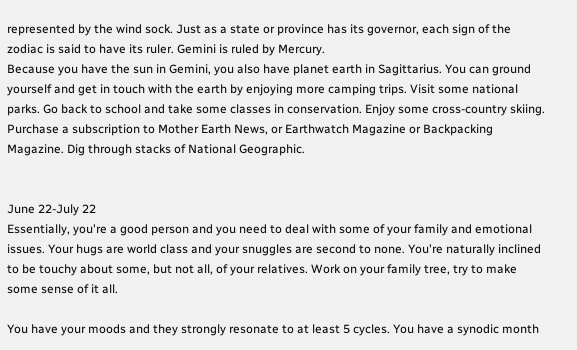represented by the wind sock. Just as a state or province has its governor, each sign of the zodiac is said to have its ruler. Gemini is ruled by Mercury.
Because you have the sun in Gemini, you also have planet earth in Sagittarius. You can ground yourself and get in touch with the earth by enjoying more camping trips. Visit some national parks. Go back to school and take some classes in conservation. Enjoy some cross-country skiing. Purchase a subscription to Mother Earth News, or Earthwatch Magazine or Backpacking Magazine. Dig through stacks of National Geographic.


June 22-July 22
Essentially, you're a good person and you need to deal with some of your family and emotional issues. Your hugs are world class and your snuggles are second to none. You're naturally inclined to be touchy about some, but not all, of your relatives. Work on your family tree, try to make some sense of it all.

You have your moods and they strongly resonate to at least 5 cycles. You have a synodic month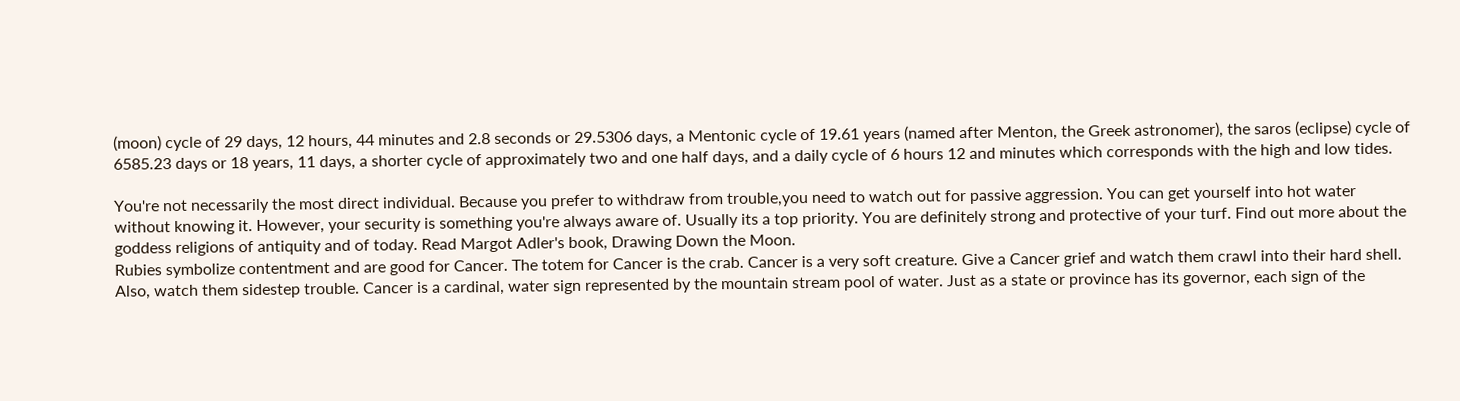(moon) cycle of 29 days, 12 hours, 44 minutes and 2.8 seconds or 29.5306 days, a Mentonic cycle of 19.61 years (named after Menton, the Greek astronomer), the saros (eclipse) cycle of 6585.23 days or 18 years, 11 days, a shorter cycle of approximately two and one half days, and a daily cycle of 6 hours 12 and minutes which corresponds with the high and low tides.

You're not necessarily the most direct individual. Because you prefer to withdraw from trouble,you need to watch out for passive aggression. You can get yourself into hot water without knowing it. However, your security is something you're always aware of. Usually its a top priority. You are definitely strong and protective of your turf. Find out more about the goddess religions of antiquity and of today. Read Margot Adler's book, Drawing Down the Moon.
Rubies symbolize contentment and are good for Cancer. The totem for Cancer is the crab. Cancer is a very soft creature. Give a Cancer grief and watch them crawl into their hard shell. Also, watch them sidestep trouble. Cancer is a cardinal, water sign represented by the mountain stream pool of water. Just as a state or province has its governor, each sign of the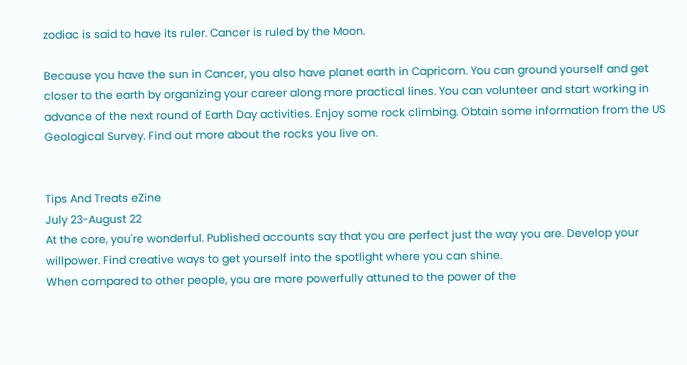zodiac is said to have its ruler. Cancer is ruled by the Moon.

Because you have the sun in Cancer, you also have planet earth in Capricorn. You can ground yourself and get closer to the earth by organizing your career along more practical lines. You can volunteer and start working in advance of the next round of Earth Day activities. Enjoy some rock climbing. Obtain some information from the US Geological Survey. Find out more about the rocks you live on.


Tips And Treats eZine
July 23-August 22
At the core, you're wonderful. Published accounts say that you are perfect just the way you are. Develop your willpower. Find creative ways to get yourself into the spotlight where you can shine.
When compared to other people, you are more powerfully attuned to the power of the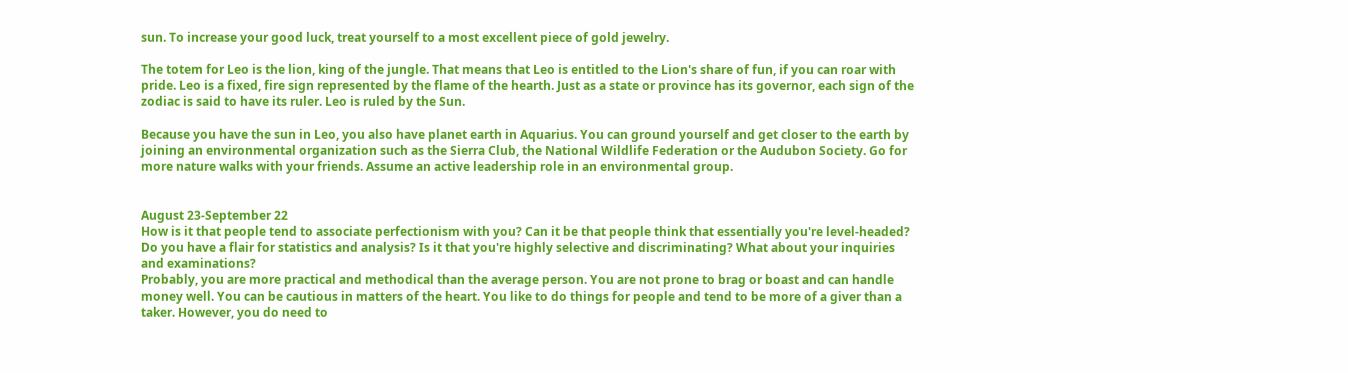sun. To increase your good luck, treat yourself to a most excellent piece of gold jewelry.

The totem for Leo is the lion, king of the jungle. That means that Leo is entitled to the Lion's share of fun, if you can roar with pride. Leo is a fixed, fire sign represented by the flame of the hearth. Just as a state or province has its governor, each sign of the zodiac is said to have its ruler. Leo is ruled by the Sun.

Because you have the sun in Leo, you also have planet earth in Aquarius. You can ground yourself and get closer to the earth by joining an environmental organization such as the Sierra Club, the National Wildlife Federation or the Audubon Society. Go for more nature walks with your friends. Assume an active leadership role in an environmental group.


August 23-September 22
How is it that people tend to associate perfectionism with you? Can it be that people think that essentially you're level-headed? Do you have a flair for statistics and analysis? Is it that you're highly selective and discriminating? What about your inquiries and examinations?
Probably, you are more practical and methodical than the average person. You are not prone to brag or boast and can handle money well. You can be cautious in matters of the heart. You like to do things for people and tend to be more of a giver than a taker. However, you do need to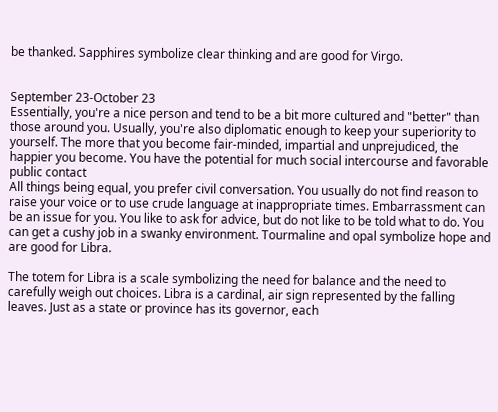be thanked. Sapphires symbolize clear thinking and are good for Virgo.


September 23-October 23
Essentially, you're a nice person and tend to be a bit more cultured and "better" than those around you. Usually, you're also diplomatic enough to keep your superiority to yourself. The more that you become fair-minded, impartial and unprejudiced, the happier you become. You have the potential for much social intercourse and favorable public contact
All things being equal, you prefer civil conversation. You usually do not find reason to raise your voice or to use crude language at inappropriate times. Embarrassment can be an issue for you. You like to ask for advice, but do not like to be told what to do. You can get a cushy job in a swanky environment. Tourmaline and opal symbolize hope and are good for Libra.

The totem for Libra is a scale symbolizing the need for balance and the need to carefully weigh out choices. Libra is a cardinal, air sign represented by the falling leaves. Just as a state or province has its governor, each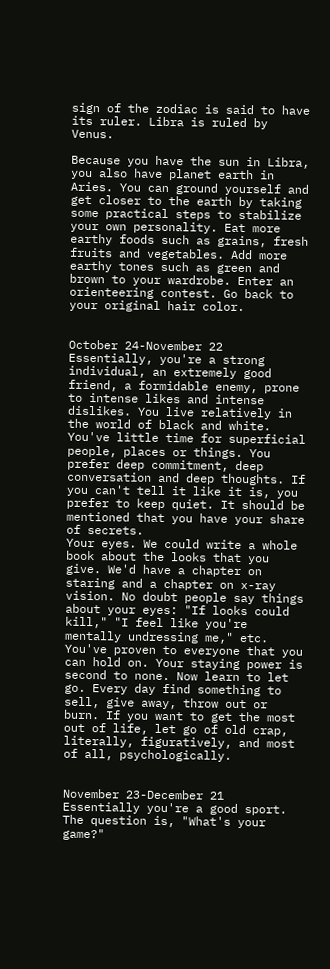sign of the zodiac is said to have its ruler. Libra is ruled by Venus.

Because you have the sun in Libra, you also have planet earth in Aries. You can ground yourself and get closer to the earth by taking some practical steps to stabilize your own personality. Eat more earthy foods such as grains, fresh fruits and vegetables. Add more earthy tones such as green and brown to your wardrobe. Enter an orienteering contest. Go back to your original hair color.


October 24-November 22
Essentially, you're a strong individual, an extremely good friend, a formidable enemy, prone to intense likes and intense dislikes. You live relatively in the world of black and white.
You've little time for superficial people, places or things. You prefer deep commitment, deep conversation and deep thoughts. If you can't tell it like it is, you prefer to keep quiet. It should be mentioned that you have your share of secrets.
Your eyes. We could write a whole book about the looks that you give. We'd have a chapter on staring and a chapter on x-ray vision. No doubt people say things about your eyes: "If looks could kill," "I feel like you're mentally undressing me," etc. You've proven to everyone that you can hold on. Your staying power is second to none. Now learn to let go. Every day find something to sell, give away, throw out or burn. If you want to get the most out of life, let go of old crap, literally, figuratively, and most of all, psychologically.


November 23-December 21
Essentially you're a good sport. The question is, "What's your game?"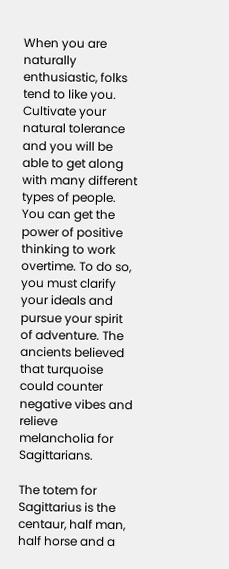When you are naturally enthusiastic, folks tend to like you. Cultivate your natural tolerance and you will be able to get along with many different types of people. You can get the power of positive thinking to work overtime. To do so, you must clarify your ideals and pursue your spirit of adventure. The ancients believed that turquoise could counter negative vibes and relieve melancholia for Sagittarians.

The totem for Sagittarius is the centaur, half man, half horse and a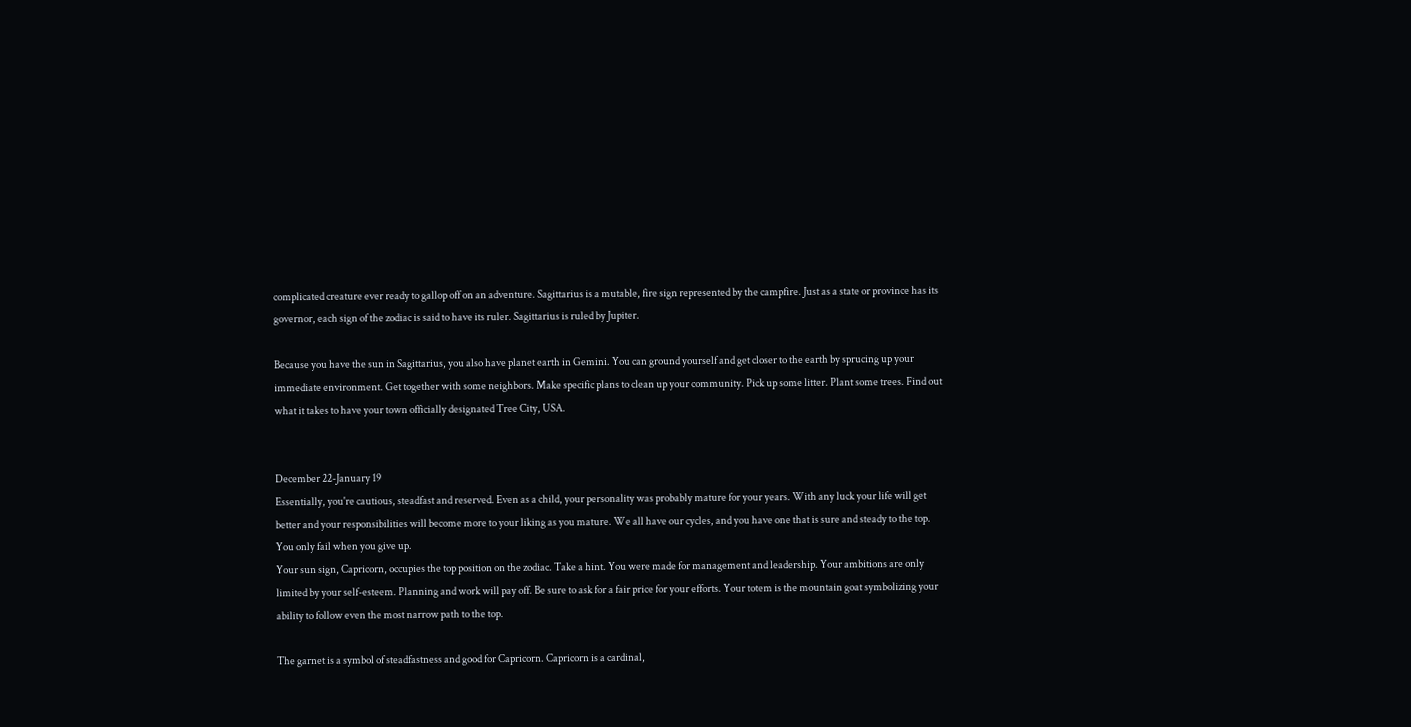complicated creature ever ready to gallop off on an adventure. Sagittarius is a mutable, fire sign represented by the campfire. Just as a state or province has its governor, each sign of the zodiac is said to have its ruler. Sagittarius is ruled by Jupiter.

Because you have the sun in Sagittarius, you also have planet earth in Gemini. You can ground yourself and get closer to the earth by sprucing up your immediate environment. Get together with some neighbors. Make specific plans to clean up your community. Pick up some litter. Plant some trees. Find out what it takes to have your town officially designated Tree City, USA.


December 22-January 19
Essentially, you're cautious, steadfast and reserved. Even as a child, your personality was probably mature for your years. With any luck your life will get better and your responsibilities will become more to your liking as you mature. We all have our cycles, and you have one that is sure and steady to the top. You only fail when you give up.
Your sun sign, Capricorn, occupies the top position on the zodiac. Take a hint. You were made for management and leadership. Your ambitions are only limited by your self-esteem. Planning and work will pay off. Be sure to ask for a fair price for your efforts. Your totem is the mountain goat symbolizing your ability to follow even the most narrow path to the top.

The garnet is a symbol of steadfastness and good for Capricorn. Capricorn is a cardinal,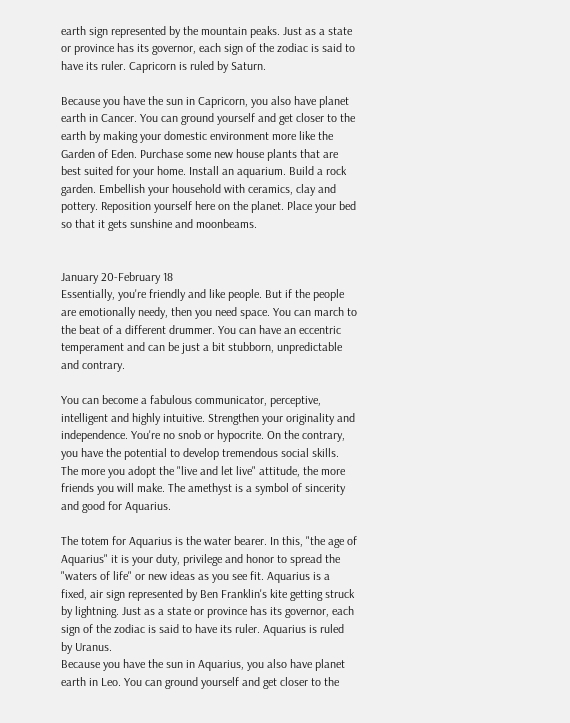earth sign represented by the mountain peaks. Just as a state or province has its governor, each sign of the zodiac is said to have its ruler. Capricorn is ruled by Saturn.

Because you have the sun in Capricorn, you also have planet earth in Cancer. You can ground yourself and get closer to the earth by making your domestic environment more like the Garden of Eden. Purchase some new house plants that are best suited for your home. Install an aquarium. Build a rock garden. Embellish your household with ceramics, clay and pottery. Reposition yourself here on the planet. Place your bed so that it gets sunshine and moonbeams.


January 20-February 18
Essentially, you're friendly and like people. But if the people are emotionally needy, then you need space. You can march to the beat of a different drummer. You can have an eccentric temperament and can be just a bit stubborn, unpredictable and contrary.

You can become a fabulous communicator, perceptive, intelligent and highly intuitive. Strengthen your originality and independence. You're no snob or hypocrite. On the contrary, you have the potential to develop tremendous social skills. The more you adopt the "live and let live" attitude, the more friends you will make. The amethyst is a symbol of sincerity and good for Aquarius.

The totem for Aquarius is the water bearer. In this, "the age of Aquarius" it is your duty, privilege and honor to spread the "waters of life" or new ideas as you see fit. Aquarius is a fixed, air sign represented by Ben Franklin's kite getting struck by lightning. Just as a state or province has its governor, each sign of the zodiac is said to have its ruler. Aquarius is ruled by Uranus.
Because you have the sun in Aquarius, you also have planet earth in Leo. You can ground yourself and get closer to the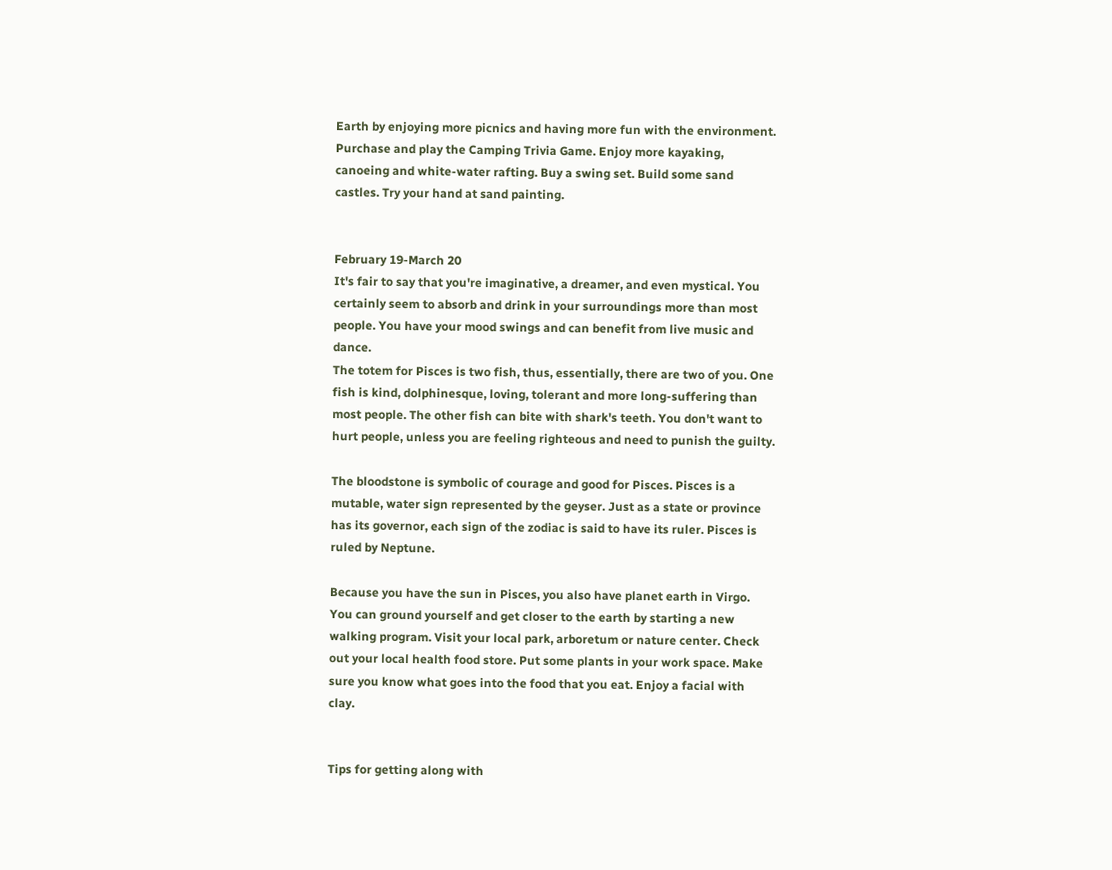Earth by enjoying more picnics and having more fun with the environment. Purchase and play the Camping Trivia Game. Enjoy more kayaking, canoeing and white-water rafting. Buy a swing set. Build some sand castles. Try your hand at sand painting.


February 19-March 20
It's fair to say that you're imaginative, a dreamer, and even mystical. You certainly seem to absorb and drink in your surroundings more than most people. You have your mood swings and can benefit from live music and dance.
The totem for Pisces is two fish, thus, essentially, there are two of you. One fish is kind, dolphinesque, loving, tolerant and more long-suffering than most people. The other fish can bite with shark's teeth. You don't want to hurt people, unless you are feeling righteous and need to punish the guilty.

The bloodstone is symbolic of courage and good for Pisces. Pisces is a mutable, water sign represented by the geyser. Just as a state or province has its governor, each sign of the zodiac is said to have its ruler. Pisces is ruled by Neptune.

Because you have the sun in Pisces, you also have planet earth in Virgo. You can ground yourself and get closer to the earth by starting a new walking program. Visit your local park, arboretum or nature center. Check out your local health food store. Put some plants in your work space. Make sure you know what goes into the food that you eat. Enjoy a facial with clay.


Tips for getting along with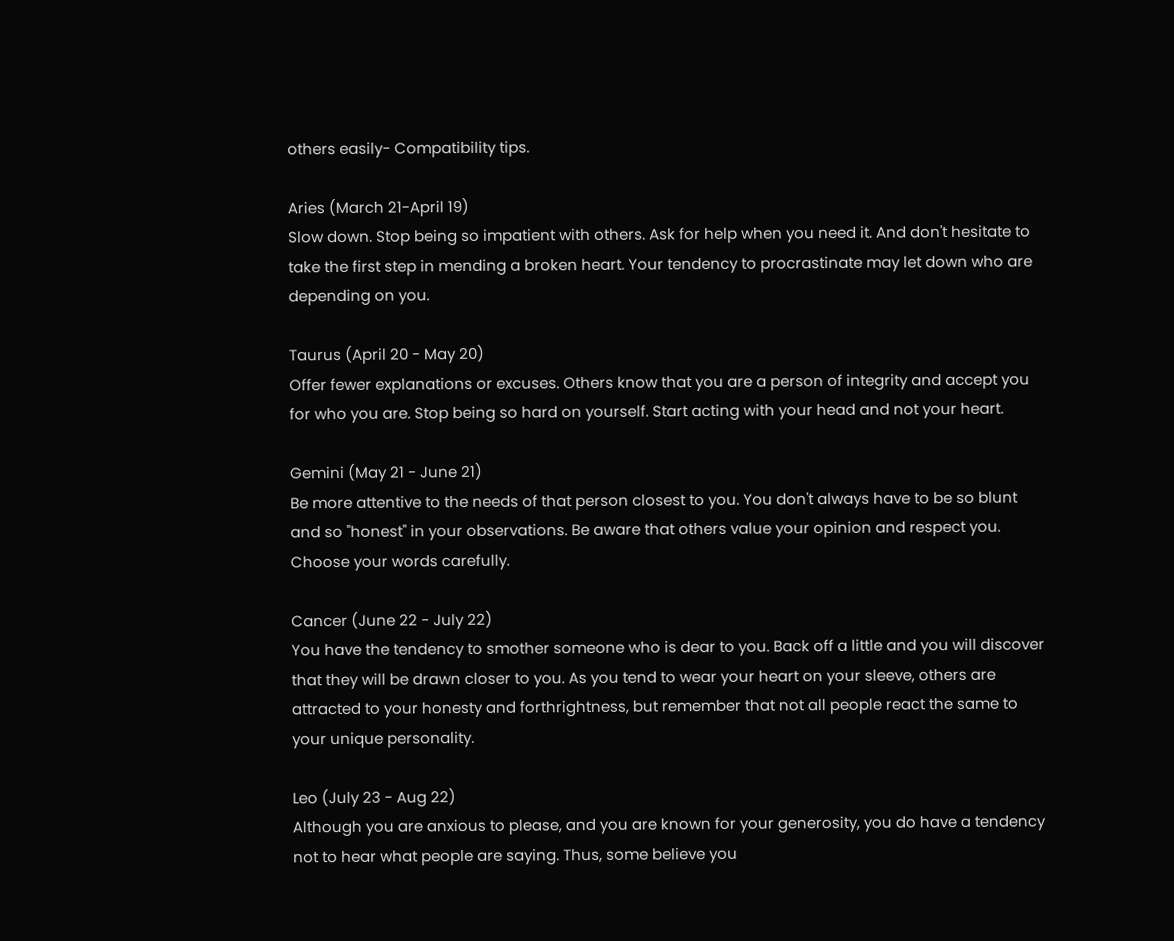others easily- Compatibility tips.

Aries (March 21-April 19)
Slow down. Stop being so impatient with others. Ask for help when you need it. And don't hesitate to take the first step in mending a broken heart. Your tendency to procrastinate may let down who are depending on you.

Taurus (April 20 - May 20)
Offer fewer explanations or excuses. Others know that you are a person of integrity and accept you for who you are. Stop being so hard on yourself. Start acting with your head and not your heart.

Gemini (May 21 - June 21)
Be more attentive to the needs of that person closest to you. You don't always have to be so blunt and so "honest" in your observations. Be aware that others value your opinion and respect you. Choose your words carefully.

Cancer (June 22 - July 22)
You have the tendency to smother someone who is dear to you. Back off a little and you will discover that they will be drawn closer to you. As you tend to wear your heart on your sleeve, others are attracted to your honesty and forthrightness, but remember that not all people react the same to your unique personality.

Leo (July 23 - Aug 22)
Although you are anxious to please, and you are known for your generosity, you do have a tendency not to hear what people are saying. Thus, some believe you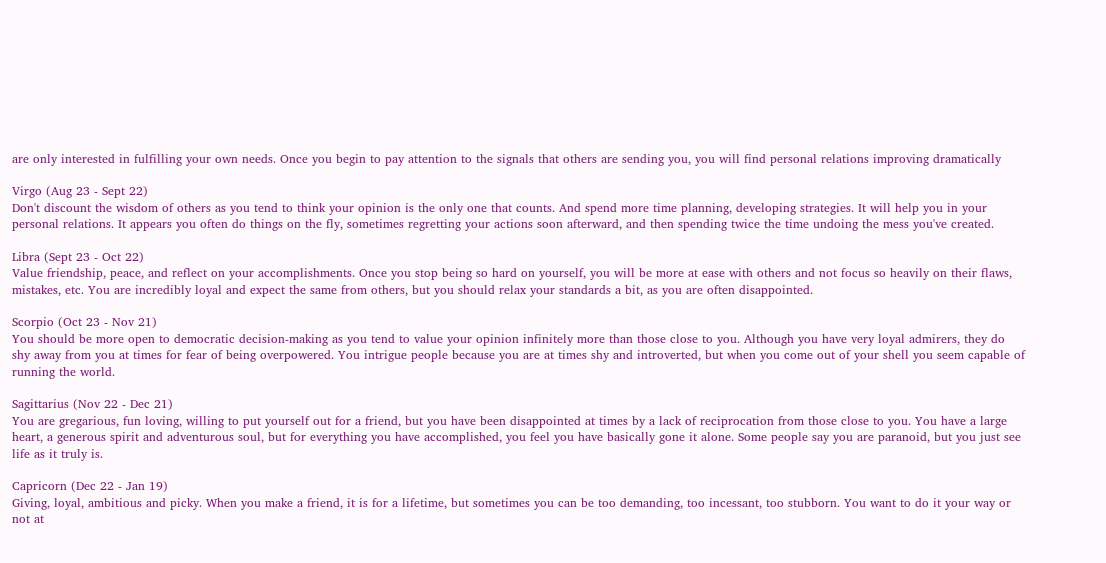are only interested in fulfilling your own needs. Once you begin to pay attention to the signals that others are sending you, you will find personal relations improving dramatically

Virgo (Aug 23 - Sept 22)
Don't discount the wisdom of others as you tend to think your opinion is the only one that counts. And spend more time planning, developing strategies. It will help you in your personal relations. It appears you often do things on the fly, sometimes regretting your actions soon afterward, and then spending twice the time undoing the mess you've created.

Libra (Sept 23 - Oct 22)
Value friendship, peace, and reflect on your accomplishments. Once you stop being so hard on yourself, you will be more at ease with others and not focus so heavily on their flaws, mistakes, etc. You are incredibly loyal and expect the same from others, but you should relax your standards a bit, as you are often disappointed.

Scorpio (Oct 23 - Nov 21)
You should be more open to democratic decision-making as you tend to value your opinion infinitely more than those close to you. Although you have very loyal admirers, they do shy away from you at times for fear of being overpowered. You intrigue people because you are at times shy and introverted, but when you come out of your shell you seem capable of running the world.

Sagittarius (Nov 22 - Dec 21)
You are gregarious, fun loving, willing to put yourself out for a friend, but you have been disappointed at times by a lack of reciprocation from those close to you. You have a large heart, a generous spirit and adventurous soul, but for everything you have accomplished, you feel you have basically gone it alone. Some people say you are paranoid, but you just see life as it truly is.

Capricorn (Dec 22 - Jan 19)
Giving, loyal, ambitious and picky. When you make a friend, it is for a lifetime, but sometimes you can be too demanding, too incessant, too stubborn. You want to do it your way or not at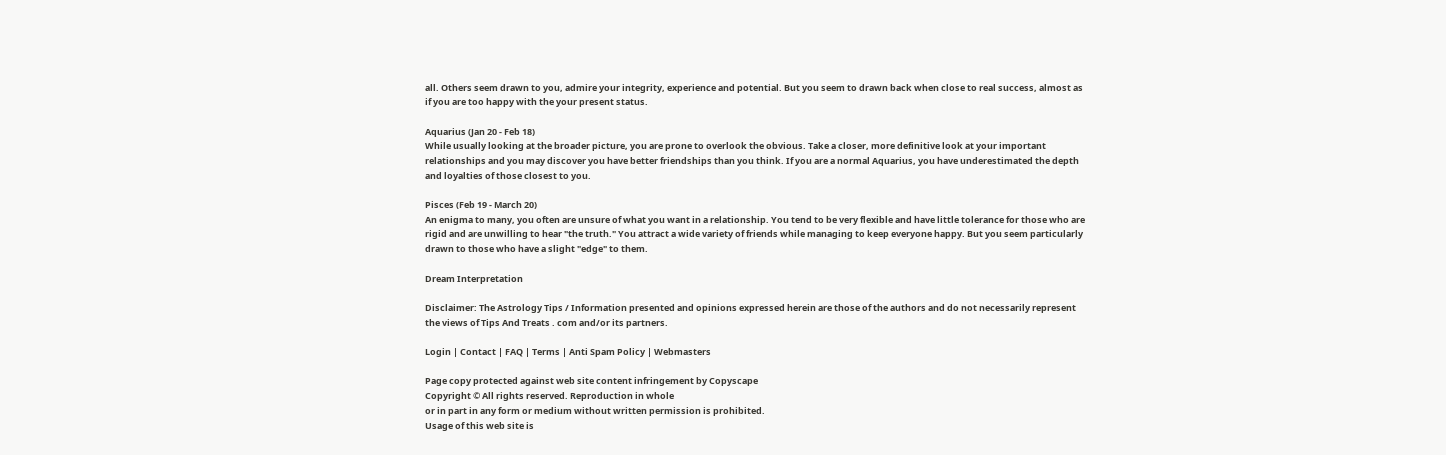all. Others seem drawn to you, admire your integrity, experience and potential. But you seem to drawn back when close to real success, almost as if you are too happy with the your present status.

Aquarius (Jan 20 - Feb 18)
While usually looking at the broader picture, you are prone to overlook the obvious. Take a closer, more definitive look at your important relationships and you may discover you have better friendships than you think. If you are a normal Aquarius, you have underestimated the depth and loyalties of those closest to you.

Pisces (Feb 19 - March 20)
An enigma to many, you often are unsure of what you want in a relationship. You tend to be very flexible and have little tolerance for those who are rigid and are unwilling to hear "the truth." You attract a wide variety of friends while managing to keep everyone happy. But you seem particularly drawn to those who have a slight "edge" to them.

Dream Interpretation

Disclaimer: The Astrology Tips / Information presented and opinions expressed herein are those of the authors and do not necessarily represent the views of Tips And Treats . com and/or its partners.

Login | Contact | FAQ | Terms | Anti Spam Policy | Webmasters

Page copy protected against web site content infringement by Copyscape
Copyright © All rights reserved. Reproduction in whole
or in part in any form or medium without written permission is prohibited.
Usage of this web site is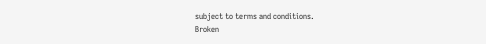subject to terms and conditions.
Broken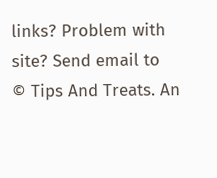links? Problem with site? Send email to
© Tips And Treats. An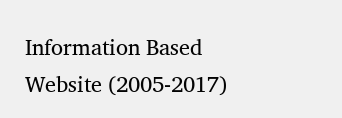Information Based Website (2005-2017)